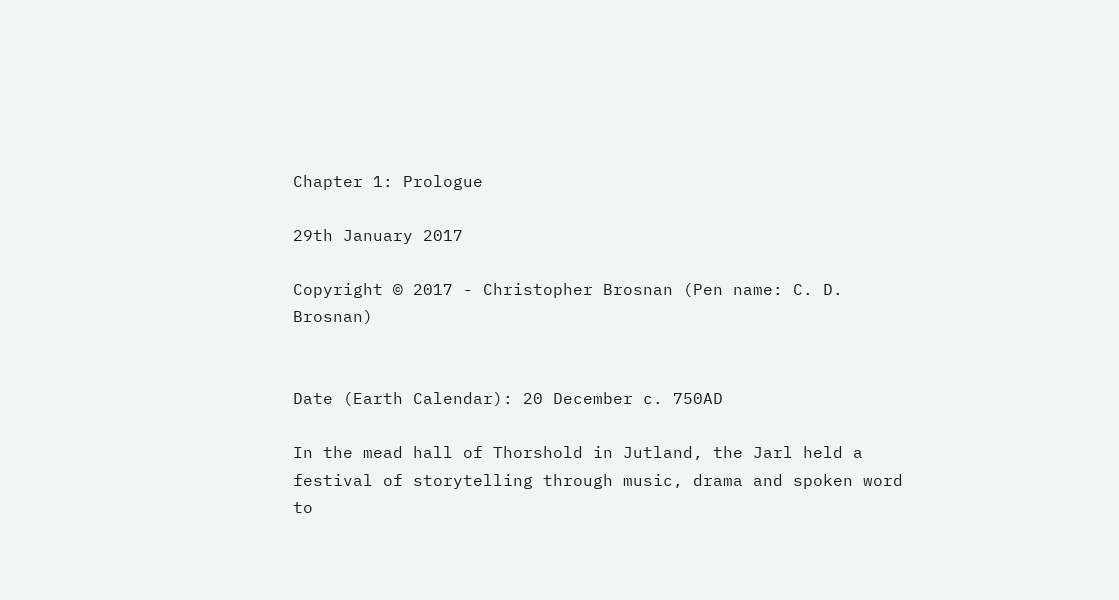Chapter 1: Prologue

29th January 2017

Copyright © 2017 - Christopher Brosnan (Pen name: C. D. Brosnan)


Date (Earth Calendar): 20 December c. 750AD

In the mead hall of Thorshold in Jutland, the Jarl held a festival of storytelling through music, drama and spoken word to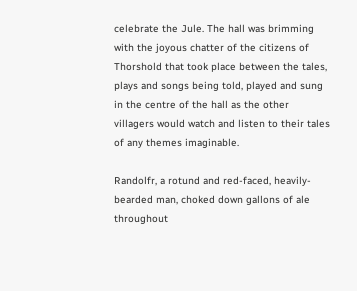celebrate the Jule. The hall was brimming with the joyous chatter of the citizens of Thorshold that took place between the tales, plays and songs being told, played and sung in the centre of the hall as the other villagers would watch and listen to their tales of any themes imaginable.

Randolfr, a rotund and red-faced, heavily-bearded man, choked down gallons of ale throughout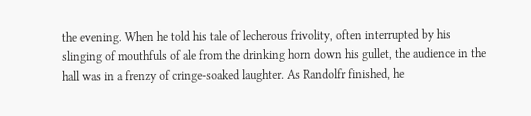the evening. When he told his tale of lecherous frivolity, often interrupted by his slinging of mouthfuls of ale from the drinking horn down his gullet, the audience in the hall was in a frenzy of cringe-soaked laughter. As Randolfr finished, he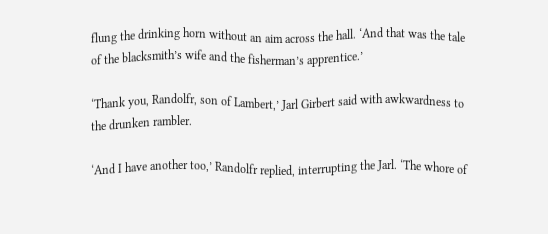flung the drinking horn without an aim across the hall. ‘And that was the tale of the blacksmith’s wife and the fisherman’s apprentice.’

‘Thank you, Randolfr, son of Lambert,’ Jarl Girbert said with awkwardness to the drunken rambler.

‘And I have another too,’ Randolfr replied, interrupting the Jarl. ‘The whore of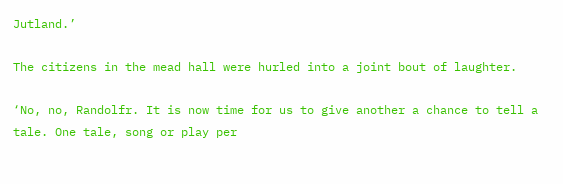Jutland.’

The citizens in the mead hall were hurled into a joint bout of laughter.

‘No, no, Randolfr. It is now time for us to give another a chance to tell a tale. One tale, song or play per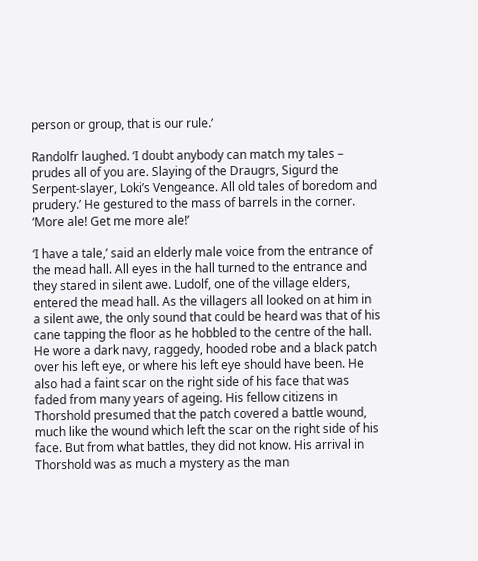person or group, that is our rule.’

Randolfr laughed. ‘I doubt anybody can match my tales – prudes all of you are. Slaying of the Draugrs, Sigurd the Serpent-slayer, Loki’s Vengeance. All old tales of boredom and prudery.’ He gestured to the mass of barrels in the corner. ‘More ale! Get me more ale!’

‘I have a tale,’ said an elderly male voice from the entrance of the mead hall. All eyes in the hall turned to the entrance and they stared in silent awe. Ludolf, one of the village elders, entered the mead hall. As the villagers all looked on at him in a silent awe, the only sound that could be heard was that of his cane tapping the floor as he hobbled to the centre of the hall. He wore a dark navy, raggedy, hooded robe and a black patch over his left eye, or where his left eye should have been. He also had a faint scar on the right side of his face that was faded from many years of ageing. His fellow citizens in Thorshold presumed that the patch covered a battle wound, much like the wound which left the scar on the right side of his face. But from what battles, they did not know. His arrival in Thorshold was as much a mystery as the man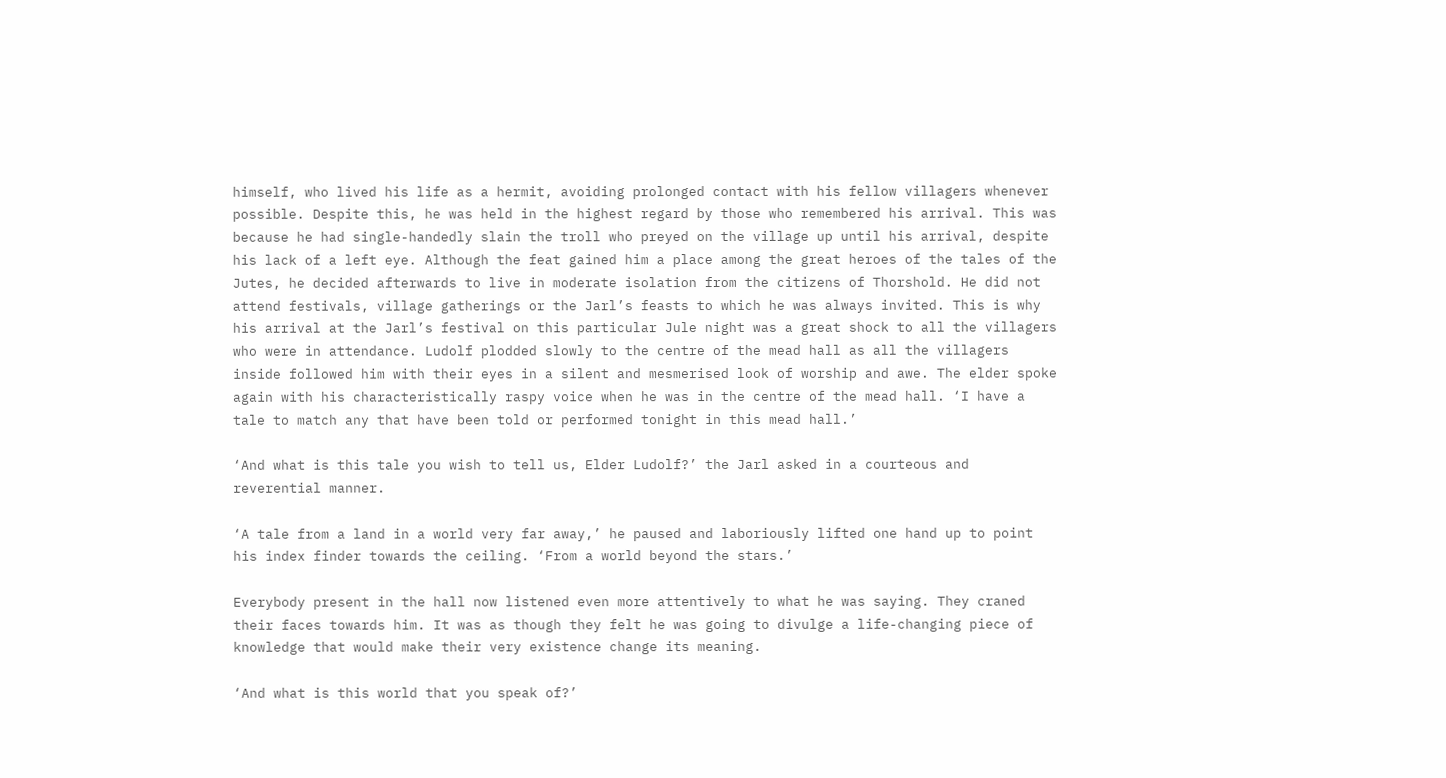himself, who lived his life as a hermit, avoiding prolonged contact with his fellow villagers whenever possible. Despite this, he was held in the highest regard by those who remembered his arrival. This was because he had single-handedly slain the troll who preyed on the village up until his arrival, despite his lack of a left eye. Although the feat gained him a place among the great heroes of the tales of the Jutes, he decided afterwards to live in moderate isolation from the citizens of Thorshold. He did not attend festivals, village gatherings or the Jarl’s feasts to which he was always invited. This is why his arrival at the Jarl’s festival on this particular Jule night was a great shock to all the villagers who were in attendance. Ludolf plodded slowly to the centre of the mead hall as all the villagers inside followed him with their eyes in a silent and mesmerised look of worship and awe. The elder spoke again with his characteristically raspy voice when he was in the centre of the mead hall. ‘I have a tale to match any that have been told or performed tonight in this mead hall.’

‘And what is this tale you wish to tell us, Elder Ludolf?’ the Jarl asked in a courteous and reverential manner.

‘A tale from a land in a world very far away,’ he paused and laboriously lifted one hand up to point his index finder towards the ceiling. ‘From a world beyond the stars.’

Everybody present in the hall now listened even more attentively to what he was saying. They craned their faces towards him. It was as though they felt he was going to divulge a life-changing piece of knowledge that would make their very existence change its meaning.

‘And what is this world that you speak of?’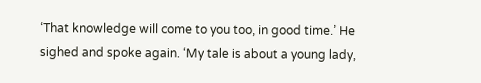‘That knowledge will come to you too, in good time.’ He sighed and spoke again. ‘My tale is about a young lady,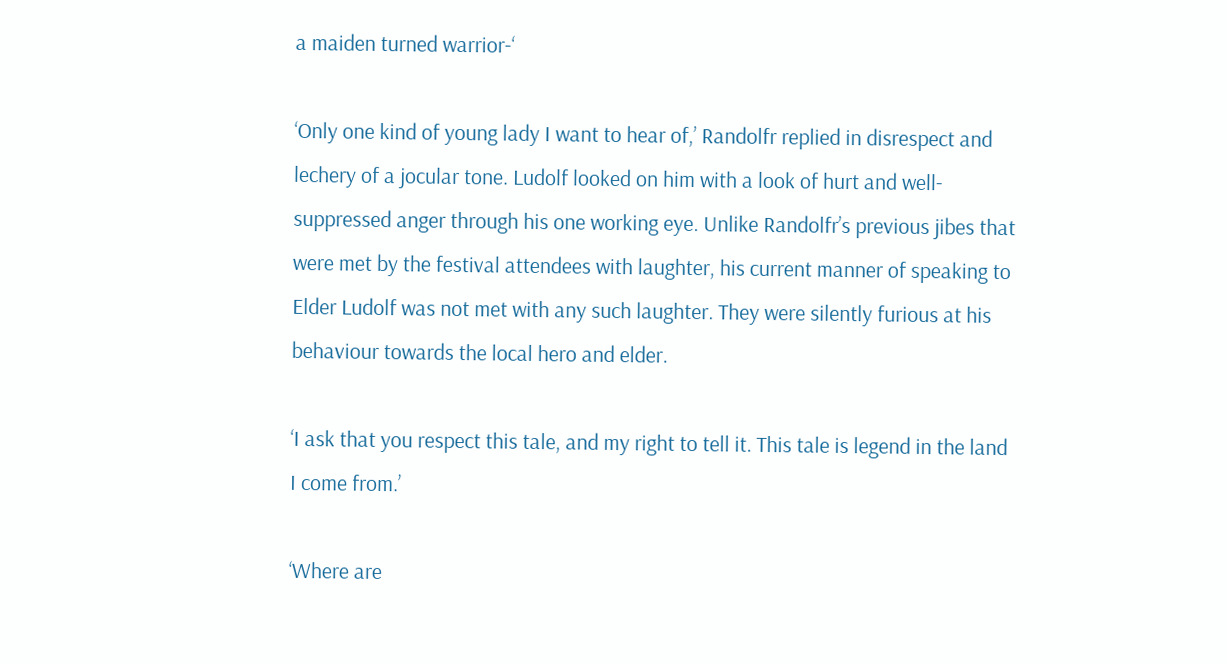a maiden turned warrior-‘

‘Only one kind of young lady I want to hear of,’ Randolfr replied in disrespect and lechery of a jocular tone. Ludolf looked on him with a look of hurt and well-suppressed anger through his one working eye. Unlike Randolfr’s previous jibes that were met by the festival attendees with laughter, his current manner of speaking to Elder Ludolf was not met with any such laughter. They were silently furious at his behaviour towards the local hero and elder.

‘I ask that you respect this tale, and my right to tell it. This tale is legend in the land I come from.’

‘Where are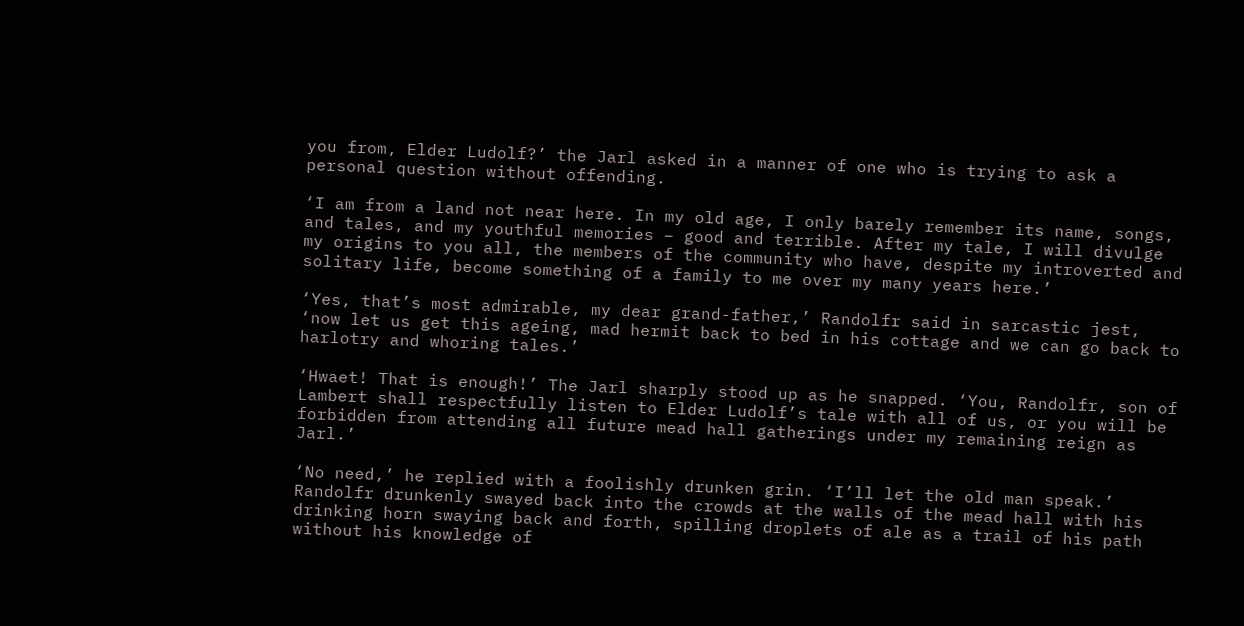you from, Elder Ludolf?’ the Jarl asked in a manner of one who is trying to ask a personal question without offending.

‘I am from a land not near here. In my old age, I only barely remember its name, songs, and tales, and my youthful memories – good and terrible. After my tale, I will divulge my origins to you all, the members of the community who have, despite my introverted and solitary life, become something of a family to me over my many years here.’

‘Yes, that’s most admirable, my dear grand-father,’ Randolfr said in sarcastic jest, ‘now let us get this ageing, mad hermit back to bed in his cottage and we can go back to harlotry and whoring tales.’

‘Hwaet! That is enough!’ The Jarl sharply stood up as he snapped. ‘You, Randolfr, son of Lambert shall respectfully listen to Elder Ludolf’s tale with all of us, or you will be forbidden from attending all future mead hall gatherings under my remaining reign as Jarl.’

‘No need,’ he replied with a foolishly drunken grin. ‘I’ll let the old man speak.’ Randolfr drunkenly swayed back into the crowds at the walls of the mead hall with his drinking horn swaying back and forth, spilling droplets of ale as a trail of his path without his knowledge of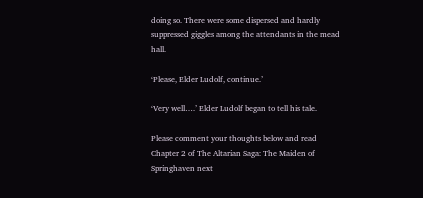doing so. There were some dispersed and hardly suppressed giggles among the attendants in the mead hall.

‘Please, Elder Ludolf, continue.’

‘Very well….’ Elder Ludolf began to tell his tale.

Please comment your thoughts below and read Chapter 2 of The Altarian Saga: The Maiden of Springhaven next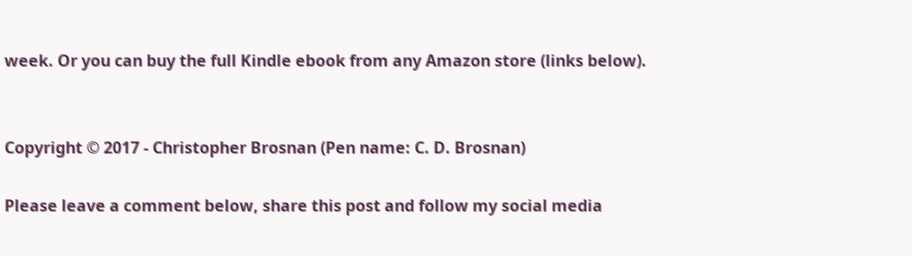week. Or you can buy the full Kindle ebook from any Amazon store (links below).


Copyright © 2017 - Christopher Brosnan (Pen name: C. D. Brosnan)

Please leave a comment below, share this post and follow my social media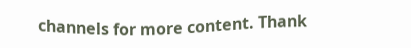channels for more content. Thank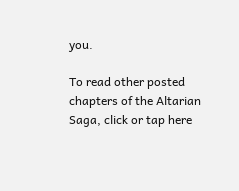you.

To read other posted chapters of the Altarian Saga, click or tap here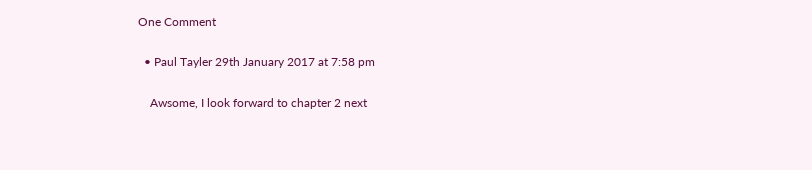One Comment

  • Paul Tayler 29th January 2017 at 7:58 pm

    Awsome, I look forward to chapter 2 next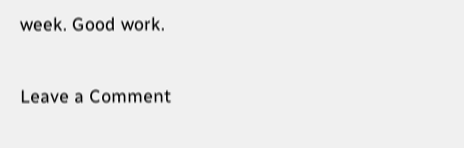week. Good work.

Leave a Comment